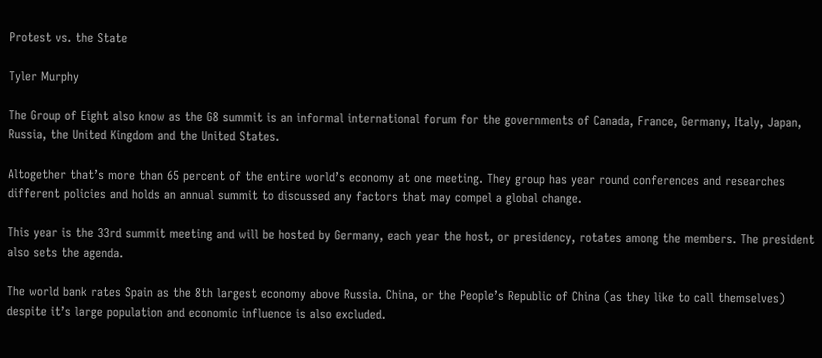Protest vs. the State

Tyler Murphy

The Group of Eight also know as the G8 summit is an informal international forum for the governments of Canada, France, Germany, Italy, Japan, Russia, the United Kingdom and the United States.

Altogether that’s more than 65 percent of the entire world’s economy at one meeting. They group has year round conferences and researches different policies and holds an annual summit to discussed any factors that may compel a global change.

This year is the 33rd summit meeting and will be hosted by Germany, each year the host, or presidency, rotates among the members. The president also sets the agenda.

The world bank rates Spain as the 8th largest economy above Russia. China, or the People’s Republic of China (as they like to call themselves) despite it’s large population and economic influence is also excluded.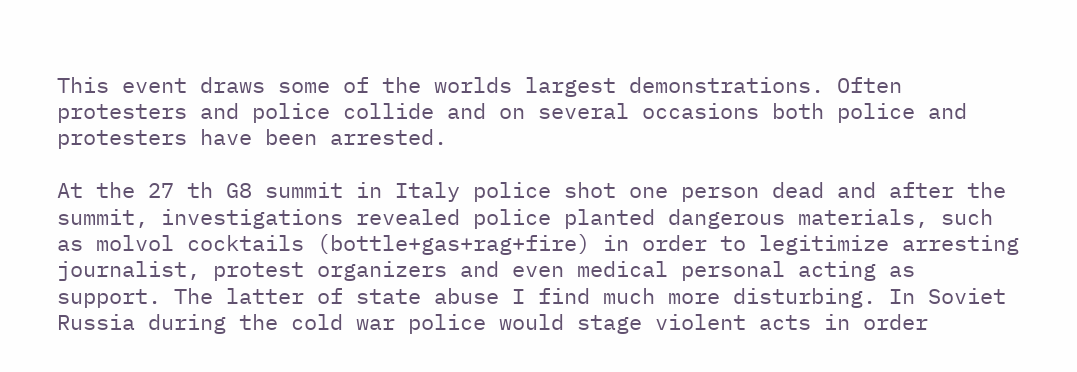This event draws some of the worlds largest demonstrations. Often protesters and police collide and on several occasions both police and protesters have been arrested.

At the 27 th G8 summit in Italy police shot one person dead and after the summit, investigations revealed police planted dangerous materials, such as molvol cocktails (bottle+gas+rag+fire) in order to legitimize arresting journalist, protest organizers and even medical personal acting as support. The latter of state abuse I find much more disturbing. In Soviet Russia during the cold war police would stage violent acts in order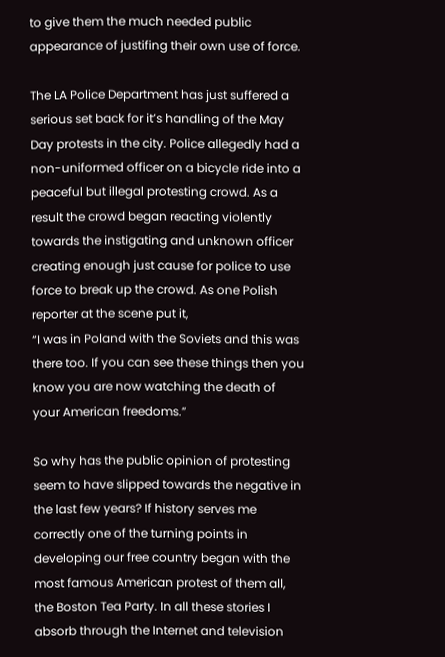to give them the much needed public appearance of justifing their own use of force.

The LA Police Department has just suffered a serious set back for it’s handling of the May Day protests in the city. Police allegedly had a non-uniformed officer on a bicycle ride into a peaceful but illegal protesting crowd. As a result the crowd began reacting violently towards the instigating and unknown officer creating enough just cause for police to use force to break up the crowd. As one Polish reporter at the scene put it,
“I was in Poland with the Soviets and this was there too. If you can see these things then you know you are now watching the death of your American freedoms.”

So why has the public opinion of protesting seem to have slipped towards the negative in the last few years? If history serves me correctly one of the turning points in developing our free country began with the most famous American protest of them all, the Boston Tea Party. In all these stories I absorb through the Internet and television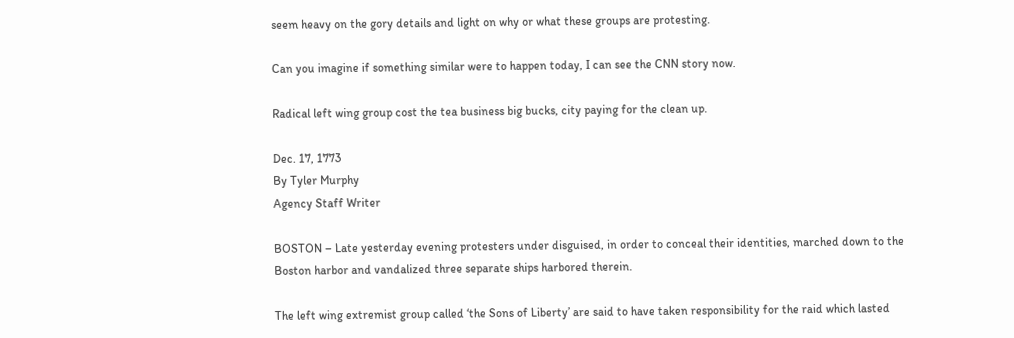seem heavy on the gory details and light on why or what these groups are protesting.

Can you imagine if something similar were to happen today, I can see the CNN story now.

Radical left wing group cost the tea business big bucks, city paying for the clean up.

Dec. 17, 1773
By Tyler Murphy
Agency Staff Writer

BOSTON – Late yesterday evening protesters under disguised, in order to conceal their identities, marched down to the Boston harbor and vandalized three separate ships harbored therein.

The left wing extremist group called ‘the Sons of Liberty’ are said to have taken responsibility for the raid which lasted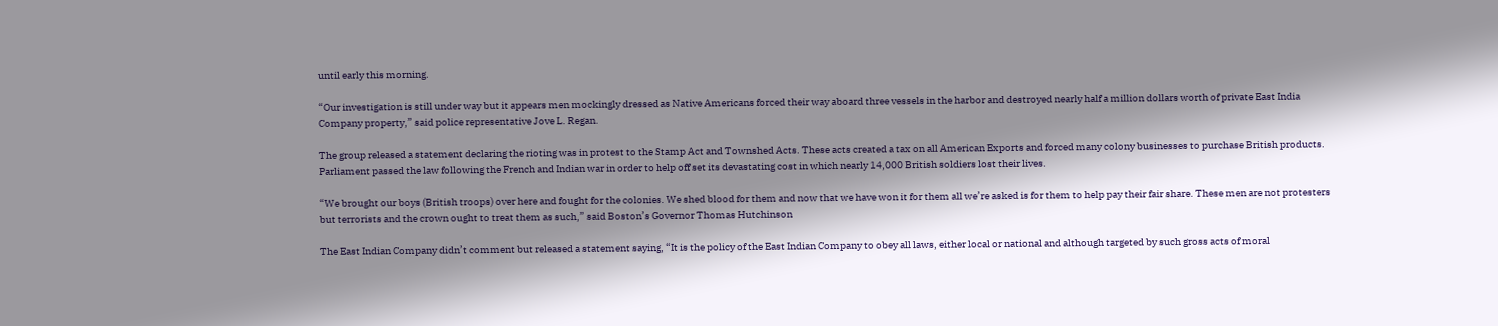until early this morning.

“Our investigation is still under way but it appears men mockingly dressed as Native Americans forced their way aboard three vessels in the harbor and destroyed nearly half a million dollars worth of private East India Company property,” said police representative Jove L. Regan.

The group released a statement declaring the rioting was in protest to the Stamp Act and Townshed Acts. These acts created a tax on all American Exports and forced many colony businesses to purchase British products. Parliament passed the law following the French and Indian war in order to help off set its devastating cost in which nearly 14,000 British soldiers lost their lives.

“We brought our boys (British troops) over here and fought for the colonies. We shed blood for them and now that we have won it for them all we’re asked is for them to help pay their fair share. These men are not protesters but terrorists and the crown ought to treat them as such,” said Boston’s Governor Thomas Hutchinson

The East Indian Company didn’t comment but released a statement saying, “It is the policy of the East Indian Company to obey all laws, either local or national and although targeted by such gross acts of moral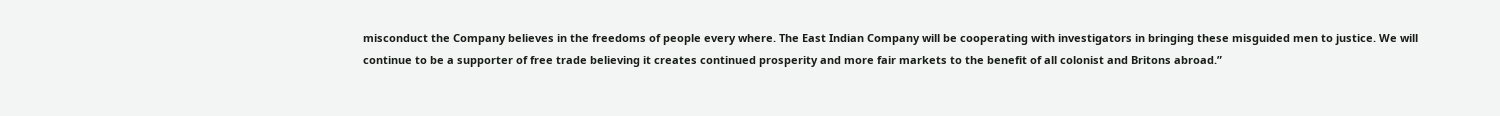misconduct the Company believes in the freedoms of people every where. The East Indian Company will be cooperating with investigators in bringing these misguided men to justice. We will continue to be a supporter of free trade believing it creates continued prosperity and more fair markets to the benefit of all colonist and Britons abroad.”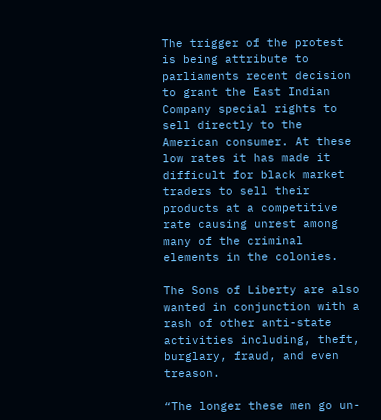The trigger of the protest is being attribute to parliaments recent decision to grant the East Indian Company special rights to sell directly to the American consumer. At these low rates it has made it difficult for black market traders to sell their products at a competitive rate causing unrest among many of the criminal elements in the colonies.

The Sons of Liberty are also wanted in conjunction with a rash of other anti-state activities including, theft, burglary, fraud, and even treason.

“The longer these men go un-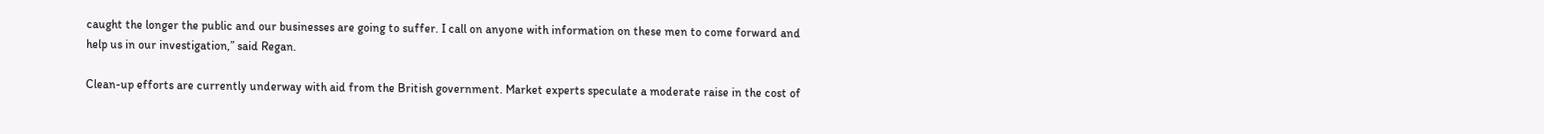caught the longer the public and our businesses are going to suffer. I call on anyone with information on these men to come forward and help us in our investigation,” said Regan.

Clean-up efforts are currently underway with aid from the British government. Market experts speculate a moderate raise in the cost of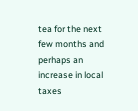tea for the next few months and perhaps an increase in local taxes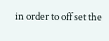in order to off set the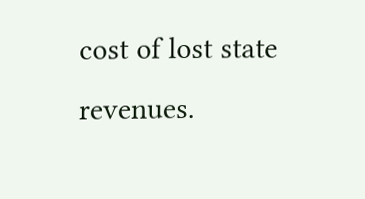cost of lost state revenues.